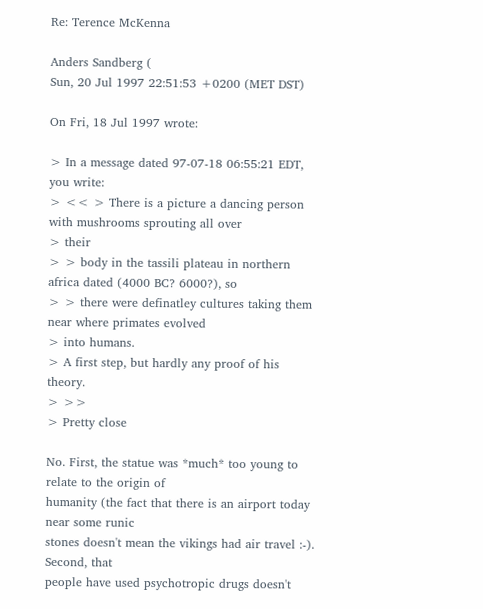Re: Terence McKenna

Anders Sandberg (
Sun, 20 Jul 1997 22:51:53 +0200 (MET DST)

On Fri, 18 Jul 1997 wrote:

> In a message dated 97-07-18 06:55:21 EDT, you write:
> << > There is a picture a dancing person with mushrooms sprouting all over
> their
> > body in the tassili plateau in northern africa dated (4000 BC? 6000?), so
> > there were definatley cultures taking them near where primates evolved
> into humans.
> A first step, but hardly any proof of his theory.
> >>
> Pretty close

No. First, the statue was *much* too young to relate to the origin of
humanity (the fact that there is an airport today near some runic
stones doesn't mean the vikings had air travel :-). Second, that
people have used psychotropic drugs doesn't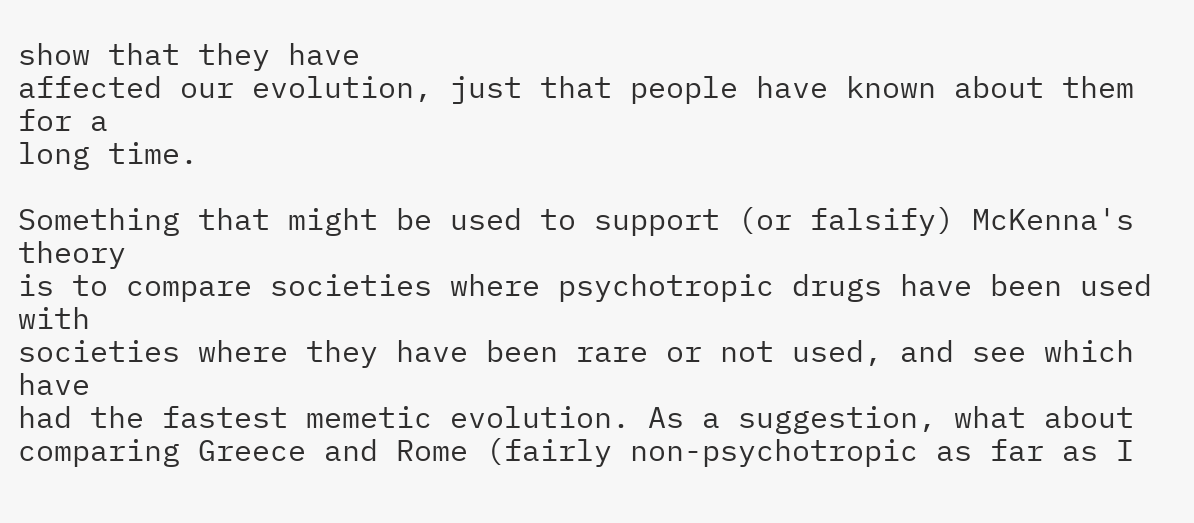show that they have
affected our evolution, just that people have known about them for a
long time.

Something that might be used to support (or falsify) McKenna's theory
is to compare societies where psychotropic drugs have been used with
societies where they have been rare or not used, and see which have
had the fastest memetic evolution. As a suggestion, what about
comparing Greece and Rome (fairly non-psychotropic as far as I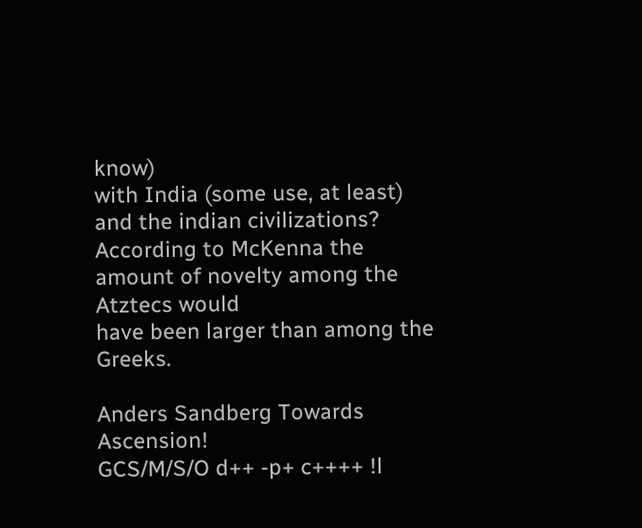know)
with India (some use, at least) and the indian civilizations?
According to McKenna the amount of novelty among the Atztecs would
have been larger than among the Greeks.

Anders Sandberg Towards Ascension!
GCS/M/S/O d++ -p+ c++++ !l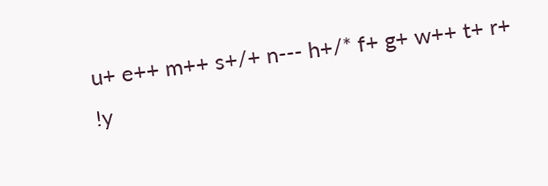u+ e++ m++ s+/+ n--- h+/* f+ g+ w++ t+ r+ !y